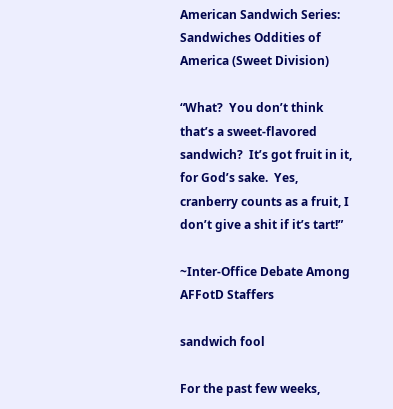American Sandwich Series: Sandwiches Oddities of America (Sweet Division)

“What?  You don’t think that’s a sweet-flavored sandwich?  It’s got fruit in it, for God’s sake.  Yes, cranberry counts as a fruit, I don’t give a shit if it’s tart!”

~Inter-Office Debate Among AFFotD Staffers

sandwich fool

For the past few weeks,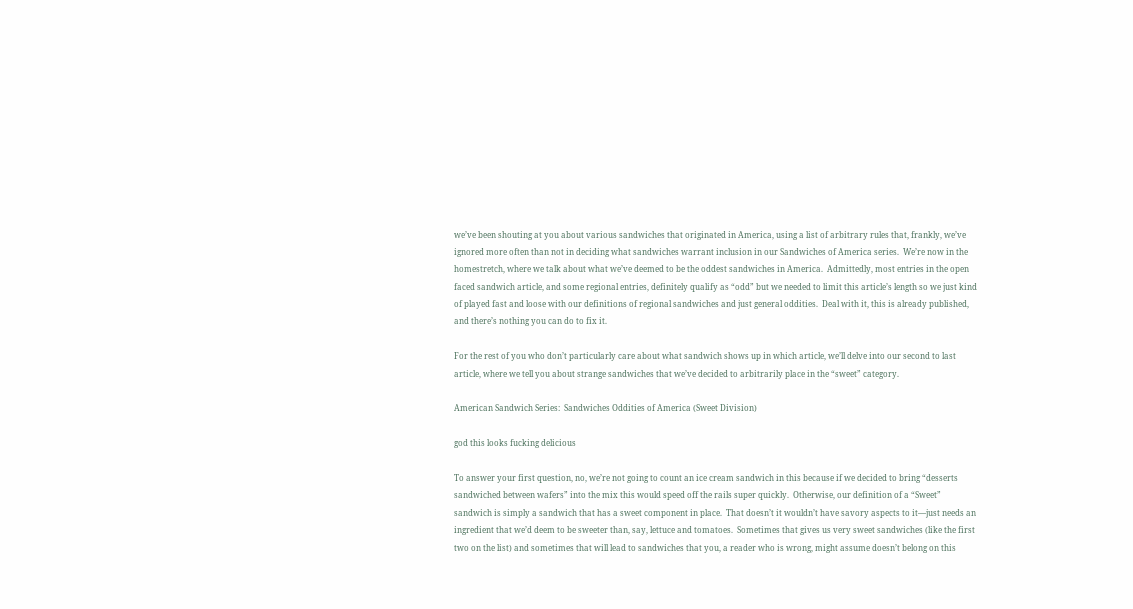we’ve been shouting at you about various sandwiches that originated in America, using a list of arbitrary rules that, frankly, we’ve ignored more often than not in deciding what sandwiches warrant inclusion in our Sandwiches of America series.  We’re now in the homestretch, where we talk about what we’ve deemed to be the oddest sandwiches in America.  Admittedly, most entries in the open faced sandwich article, and some regional entries, definitely qualify as “odd” but we needed to limit this article’s length so we just kind of played fast and loose with our definitions of regional sandwiches and just general oddities.  Deal with it, this is already published, and there’s nothing you can do to fix it.

For the rest of you who don’t particularly care about what sandwich shows up in which article, we’ll delve into our second to last article, where we tell you about strange sandwiches that we’ve decided to arbitrarily place in the “sweet” category.

American Sandwich Series:  Sandwiches Oddities of America (Sweet Division)

god this looks fucking delicious

To answer your first question, no, we’re not going to count an ice cream sandwich in this because if we decided to bring “desserts sandwiched between wafers” into the mix this would speed off the rails super quickly.  Otherwise, our definition of a “Sweet” sandwich is simply a sandwich that has a sweet component in place.  That doesn’t it wouldn’t have savory aspects to it—just needs an ingredient that we’d deem to be sweeter than, say, lettuce and tomatoes.  Sometimes that gives us very sweet sandwiches (like the first two on the list) and sometimes that will lead to sandwiches that you, a reader who is wrong, might assume doesn’t belong on this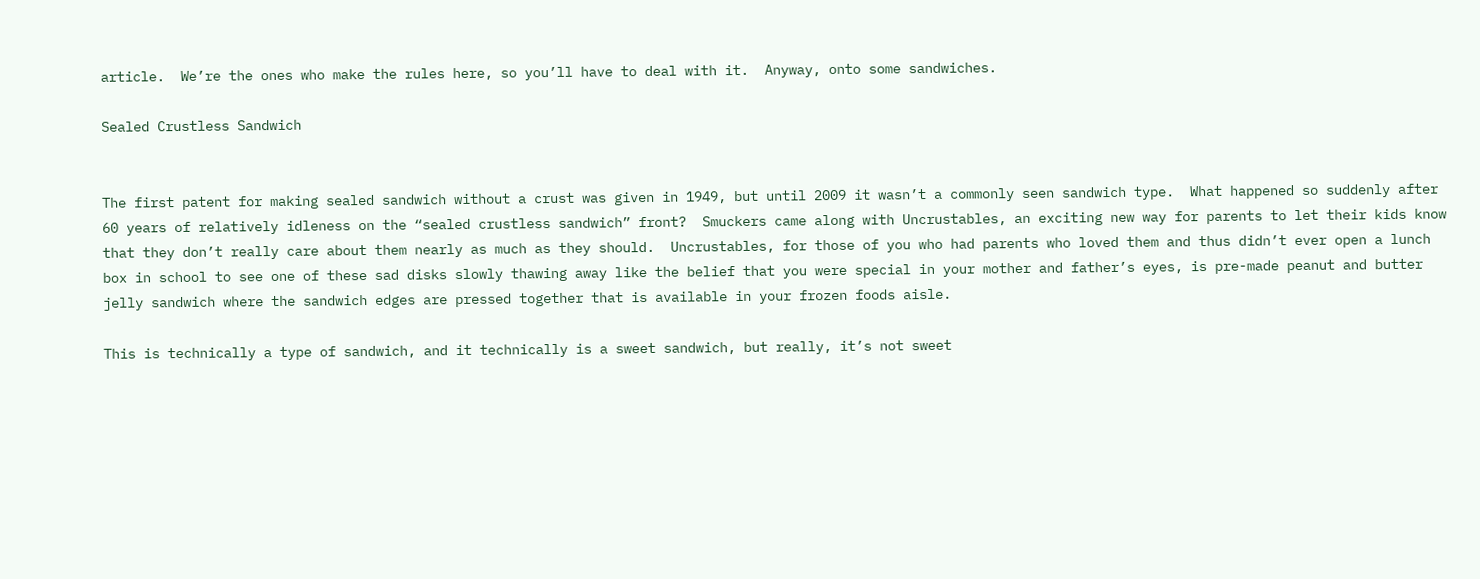article.  We’re the ones who make the rules here, so you’ll have to deal with it.  Anyway, onto some sandwiches.

Sealed Crustless Sandwich


The first patent for making sealed sandwich without a crust was given in 1949, but until 2009 it wasn’t a commonly seen sandwich type.  What happened so suddenly after 60 years of relatively idleness on the “sealed crustless sandwich” front?  Smuckers came along with Uncrustables, an exciting new way for parents to let their kids know that they don’t really care about them nearly as much as they should.  Uncrustables, for those of you who had parents who loved them and thus didn’t ever open a lunch box in school to see one of these sad disks slowly thawing away like the belief that you were special in your mother and father’s eyes, is pre-made peanut and butter jelly sandwich where the sandwich edges are pressed together that is available in your frozen foods aisle.

This is technically a type of sandwich, and it technically is a sweet sandwich, but really, it’s not sweet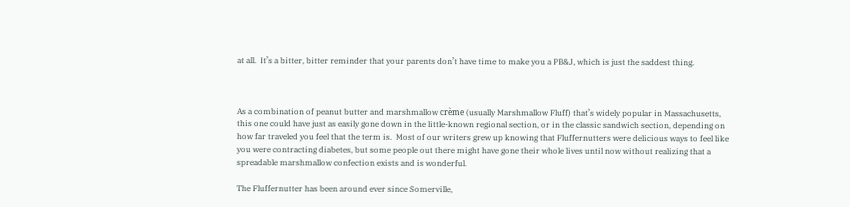at all.  It’s a bitter, bitter reminder that your parents don’t have time to make you a PB&J, which is just the saddest thing.



As a combination of peanut butter and marshmallow crème (usually Marshmallow Fluff) that’s widely popular in Massachusetts, this one could have just as easily gone down in the little-known regional section, or in the classic sandwich section, depending on how far traveled you feel that the term is.  Most of our writers grew up knowing that Fluffernutters were delicious ways to feel like you were contracting diabetes, but some people out there might have gone their whole lives until now without realizing that a spreadable marshmallow confection exists and is wonderful.

The Fluffernutter has been around ever since Somerville,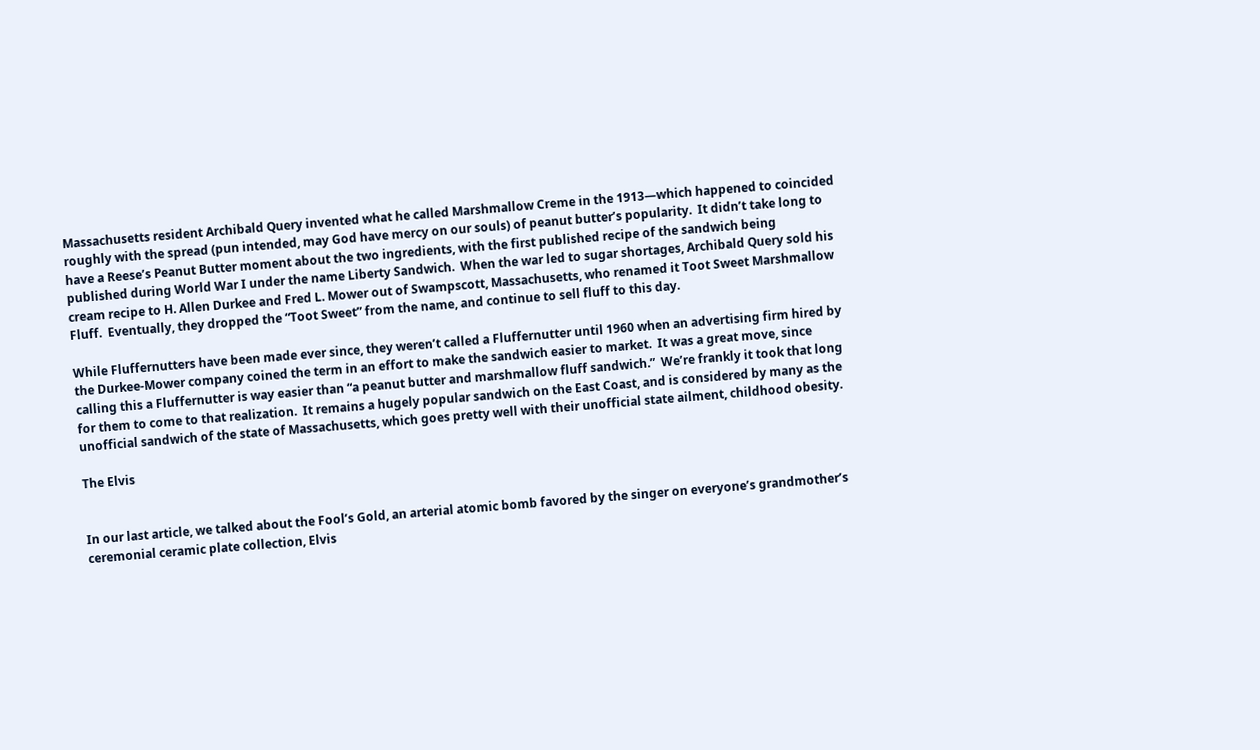Massachusetts resident Archibald Query invented what he called Marshmallow Creme in the 1913—which happened to coincided roughly with the spread (pun intended, may God have mercy on our souls) of peanut butter’s popularity.  It didn’t take long to have a Reese’s Peanut Butter moment about the two ingredients, with the first published recipe of the sandwich being published during World War I under the name Liberty Sandwich.  When the war led to sugar shortages, Archibald Query sold his cream recipe to H. Allen Durkee and Fred L. Mower out of Swampscott, Massachusetts, who renamed it Toot Sweet Marshmallow Fluff.  Eventually, they dropped the “Toot Sweet” from the name, and continue to sell fluff to this day.

While Fluffernutters have been made ever since, they weren’t called a Fluffernutter until 1960 when an advertising firm hired by the Durkee-Mower company coined the term in an effort to make the sandwich easier to market.  It was a great move, since calling this a Fluffernutter is way easier than “a peanut butter and marshmallow fluff sandwich.”  We’re frankly it took that long for them to come to that realization.  It remains a hugely popular sandwich on the East Coast, and is considered by many as the unofficial sandwich of the state of Massachusetts, which goes pretty well with their unofficial state ailment, childhood obesity.

The Elvis


In our last article, we talked about the Fool’s Gold, an arterial atomic bomb favored by the singer on everyone’s grandmother’s ceremonial ceramic plate collection, Elvis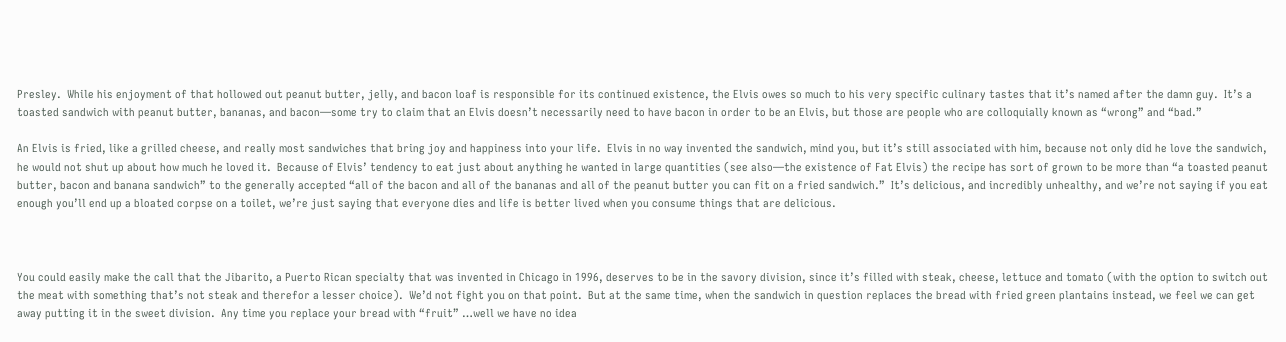Presley.  While his enjoyment of that hollowed out peanut butter, jelly, and bacon loaf is responsible for its continued existence, the Elvis owes so much to his very specific culinary tastes that it’s named after the damn guy.  It’s a toasted sandwich with peanut butter, bananas, and bacon—some try to claim that an Elvis doesn’t necessarily need to have bacon in order to be an Elvis, but those are people who are colloquially known as “wrong” and “bad.”

An Elvis is fried, like a grilled cheese, and really most sandwiches that bring joy and happiness into your life.  Elvis in no way invented the sandwich, mind you, but it’s still associated with him, because not only did he love the sandwich, he would not shut up about how much he loved it.  Because of Elvis’ tendency to eat just about anything he wanted in large quantities (see also—the existence of Fat Elvis) the recipe has sort of grown to be more than “a toasted peanut butter, bacon and banana sandwich” to the generally accepted “all of the bacon and all of the bananas and all of the peanut butter you can fit on a fried sandwich.”  It’s delicious, and incredibly unhealthy, and we’re not saying if you eat enough you’ll end up a bloated corpse on a toilet, we’re just saying that everyone dies and life is better lived when you consume things that are delicious.



You could easily make the call that the Jibarito, a Puerto Rican specialty that was invented in Chicago in 1996, deserves to be in the savory division, since it’s filled with steak, cheese, lettuce and tomato (with the option to switch out the meat with something that’s not steak and therefor a lesser choice).  We’d not fight you on that point.  But at the same time, when the sandwich in question replaces the bread with fried green plantains instead, we feel we can get away putting it in the sweet division.  Any time you replace your bread with “fruit” …well we have no idea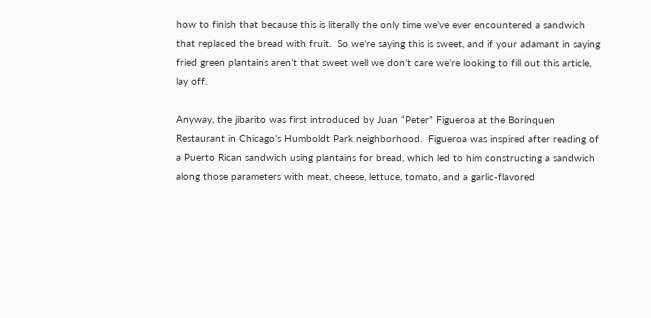how to finish that because this is literally the only time we’ve ever encountered a sandwich that replaced the bread with fruit.  So we’re saying this is sweet, and if your adamant in saying fried green plantains aren’t that sweet well we don’t care we’re looking to fill out this article, lay off.

Anyway, the jibarito was first introduced by Juan “Peter” Figueroa at the Borinquen Restaurant in Chicago’s Humboldt Park neighborhood.  Figueroa was inspired after reading of a Puerto Rican sandwich using plantains for bread, which led to him constructing a sandwich along those parameters with meat, cheese, lettuce, tomato, and a garlic-flavored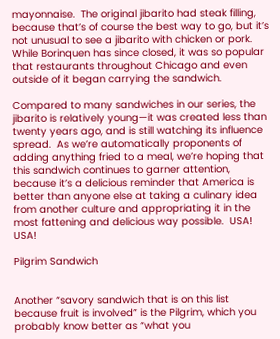mayonnaise.  The original jibarito had steak filling, because that’s of course the best way to go, but it’s not unusual to see a jibarito with chicken or pork.   While Borinquen has since closed, it was so popular that restaurants throughout Chicago and even outside of it began carrying the sandwich.

Compared to many sandwiches in our series, the jibarito is relatively young—it was created less than twenty years ago, and is still watching its influence spread.  As we’re automatically proponents of adding anything fried to a meal, we’re hoping that this sandwich continues to garner attention, because it’s a delicious reminder that America is better than anyone else at taking a culinary idea from another culture and appropriating it in the most fattening and delicious way possible.  USA!  USA!

Pilgrim Sandwich


Another “savory sandwich that is on this list because fruit is involved” is the Pilgrim, which you probably know better as “what you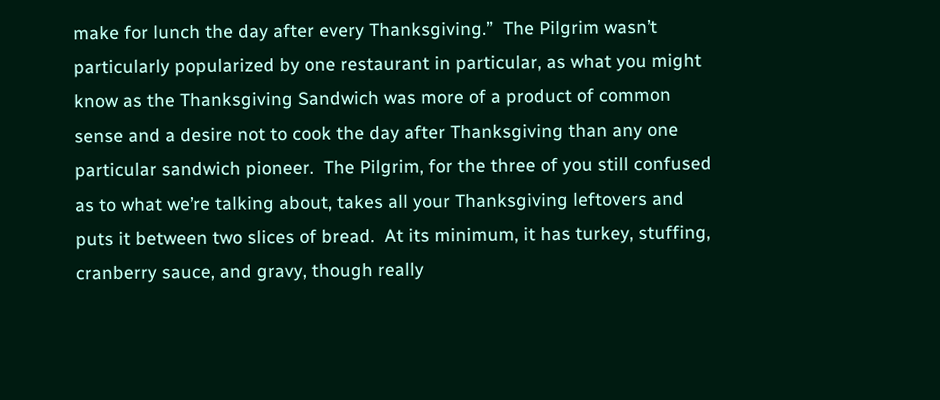make for lunch the day after every Thanksgiving.”  The Pilgrim wasn’t particularly popularized by one restaurant in particular, as what you might know as the Thanksgiving Sandwich was more of a product of common sense and a desire not to cook the day after Thanksgiving than any one particular sandwich pioneer.  The Pilgrim, for the three of you still confused as to what we’re talking about, takes all your Thanksgiving leftovers and puts it between two slices of bread.  At its minimum, it has turkey, stuffing, cranberry sauce, and gravy, though really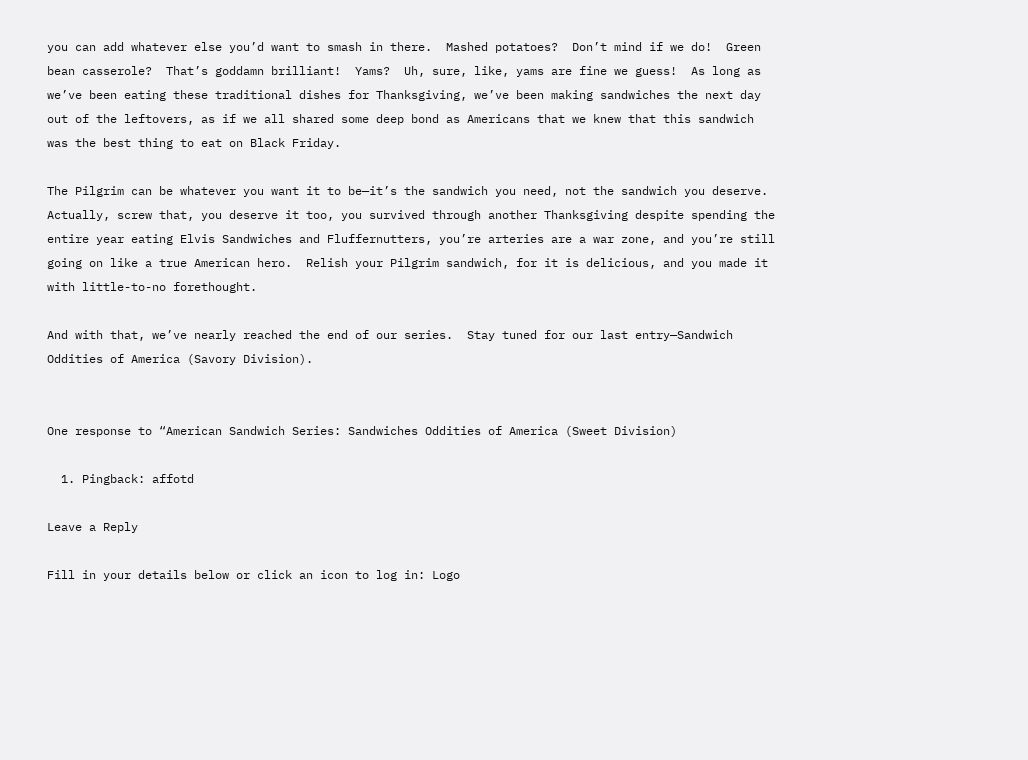you can add whatever else you’d want to smash in there.  Mashed potatoes?  Don’t mind if we do!  Green bean casserole?  That’s goddamn brilliant!  Yams?  Uh, sure, like, yams are fine we guess!  As long as we’ve been eating these traditional dishes for Thanksgiving, we’ve been making sandwiches the next day out of the leftovers, as if we all shared some deep bond as Americans that we knew that this sandwich was the best thing to eat on Black Friday.

The Pilgrim can be whatever you want it to be—it’s the sandwich you need, not the sandwich you deserve.  Actually, screw that, you deserve it too, you survived through another Thanksgiving despite spending the entire year eating Elvis Sandwiches and Fluffernutters, you’re arteries are a war zone, and you’re still going on like a true American hero.  Relish your Pilgrim sandwich, for it is delicious, and you made it with little-to-no forethought.

And with that, we’ve nearly reached the end of our series.  Stay tuned for our last entry—Sandwich Oddities of America (Savory Division).


One response to “American Sandwich Series: Sandwiches Oddities of America (Sweet Division)

  1. Pingback: affotd

Leave a Reply

Fill in your details below or click an icon to log in: Logo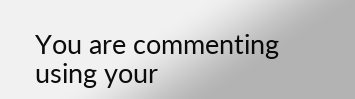You are commenting using your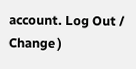account. Log Out /  Change )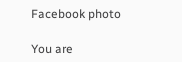Facebook photo

You are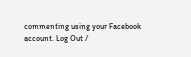commenting using your Facebook account. Log Out /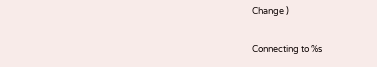Change )

Connecting to %s